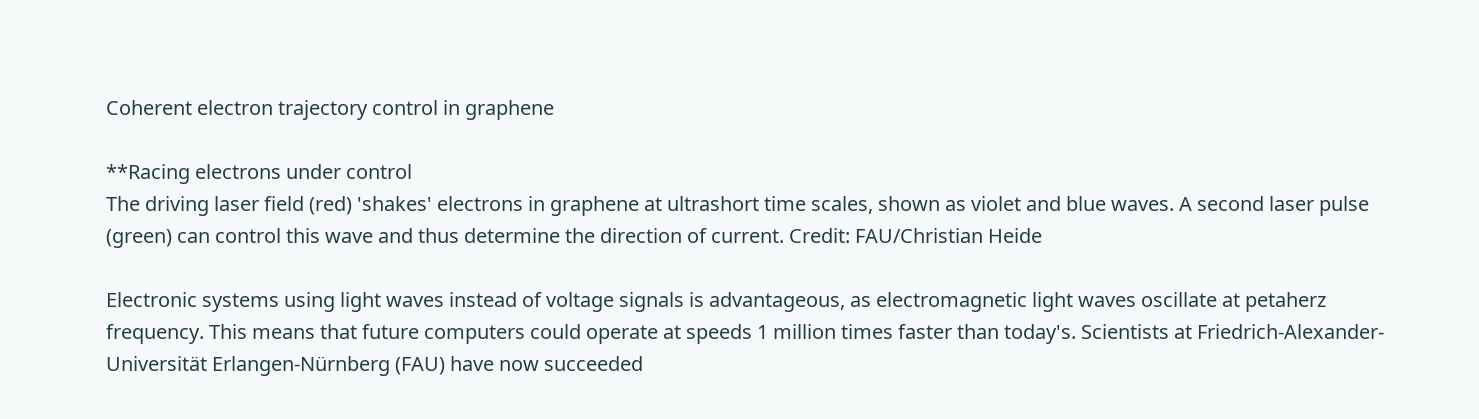Coherent electron trajectory control in graphene

**Racing electrons under control
The driving laser field (red) 'shakes' electrons in graphene at ultrashort time scales, shown as violet and blue waves. A second laser pulse (green) can control this wave and thus determine the direction of current. Credit: FAU/Christian Heide

Electronic systems using light waves instead of voltage signals is advantageous, as electromagnetic light waves oscillate at petaherz frequency. This means that future computers could operate at speeds 1 million times faster than today's. Scientists at Friedrich-Alexander-Universität Erlangen-Nürnberg (FAU) have now succeeded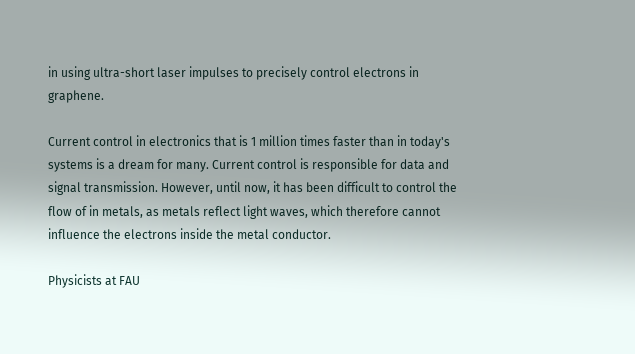in using ultra-short laser impulses to precisely control electrons in graphene.

Current control in electronics that is 1 million times faster than in today's systems is a dream for many. Current control is responsible for data and signal transmission. However, until now, it has been difficult to control the flow of in metals, as metals reflect light waves, which therefore cannot influence the electrons inside the metal conductor.

Physicists at FAU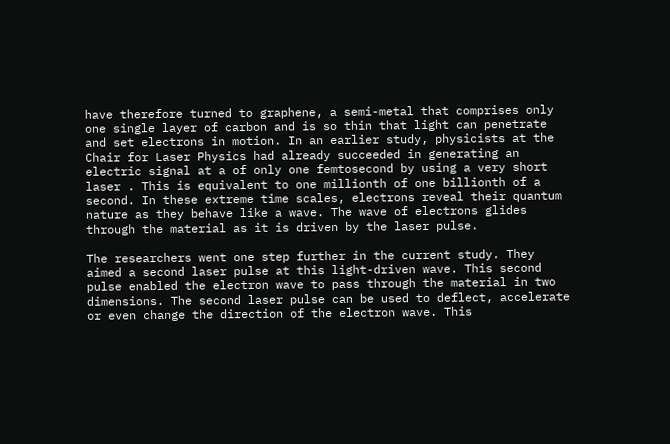have therefore turned to graphene, a semi-metal that comprises only one single layer of carbon and is so thin that light can penetrate and set electrons in motion. In an earlier study, physicists at the Chair for Laser Physics had already succeeded in generating an electric signal at a of only one femtosecond by using a very short laser . This is equivalent to one millionth of one billionth of a second. In these extreme time scales, electrons reveal their quantum nature as they behave like a wave. The wave of electrons glides through the material as it is driven by the laser pulse.

The researchers went one step further in the current study. They aimed a second laser pulse at this light-driven wave. This second pulse enabled the electron wave to pass through the material in two dimensions. The second laser pulse can be used to deflect, accelerate or even change the direction of the electron wave. This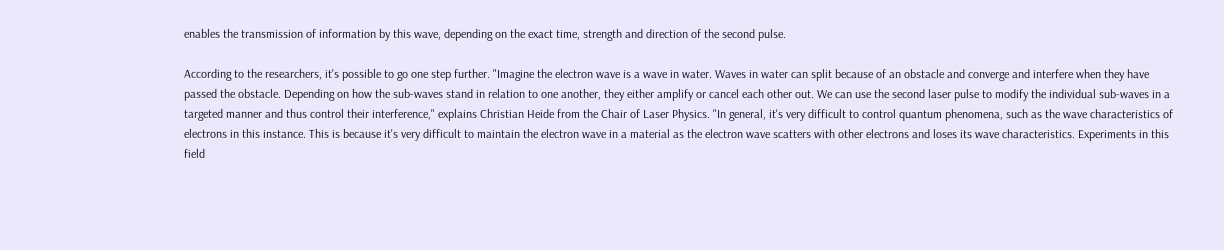enables the transmission of information by this wave, depending on the exact time, strength and direction of the second pulse.

According to the researchers, it's possible to go one step further. "Imagine the electron wave is a wave in water. Waves in water can split because of an obstacle and converge and interfere when they have passed the obstacle. Depending on how the sub-waves stand in relation to one another, they either amplify or cancel each other out. We can use the second laser pulse to modify the individual sub-waves in a targeted manner and thus control their interference," explains Christian Heide from the Chair of Laser Physics. "In general, it's very difficult to control quantum phenomena, such as the wave characteristics of electrons in this instance. This is because it's very difficult to maintain the electron wave in a material as the electron wave scatters with other electrons and loses its wave characteristics. Experiments in this field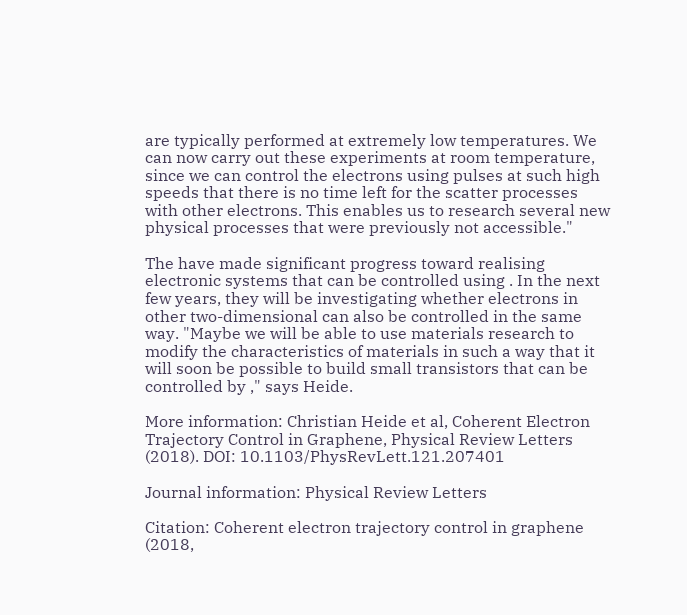are typically performed at extremely low temperatures. We can now carry out these experiments at room temperature, since we can control the electrons using pulses at such high speeds that there is no time left for the scatter processes with other electrons. This enables us to research several new physical processes that were previously not accessible."

The have made significant progress toward realising electronic systems that can be controlled using . In the next few years, they will be investigating whether electrons in other two-dimensional can also be controlled in the same way. "Maybe we will be able to use materials research to modify the characteristics of materials in such a way that it will soon be possible to build small transistors that can be controlled by ," says Heide.

More information: Christian Heide et al, Coherent Electron Trajectory Control in Graphene, Physical Review Letters (2018). DOI: 10.1103/PhysRevLett.121.207401

Journal information: Physical Review Letters

Citation: Coherent electron trajectory control in graphene (2018,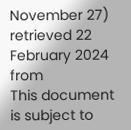November 27) retrieved 22 February 2024 from
This document is subject to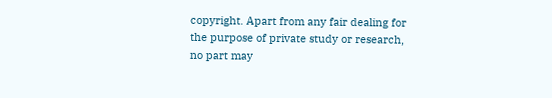copyright. Apart from any fair dealing for the purpose of private study or research, no part may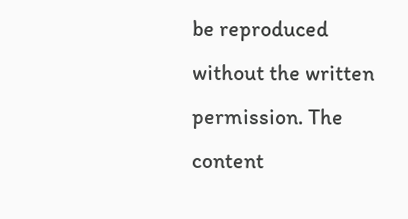be reproduced without the written permission. The content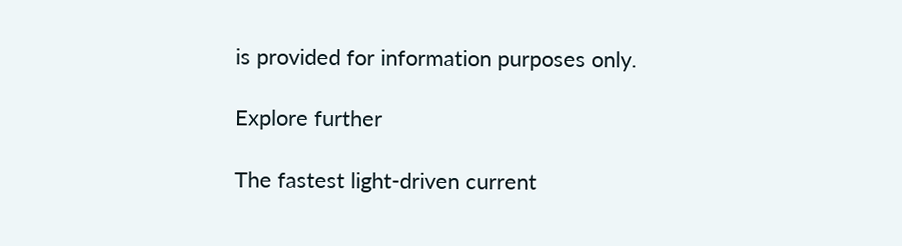is provided for information purposes only.

Explore further

The fastest light-driven current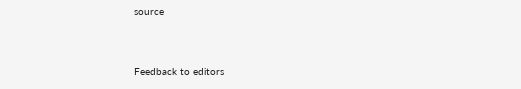source


Feedback to editors